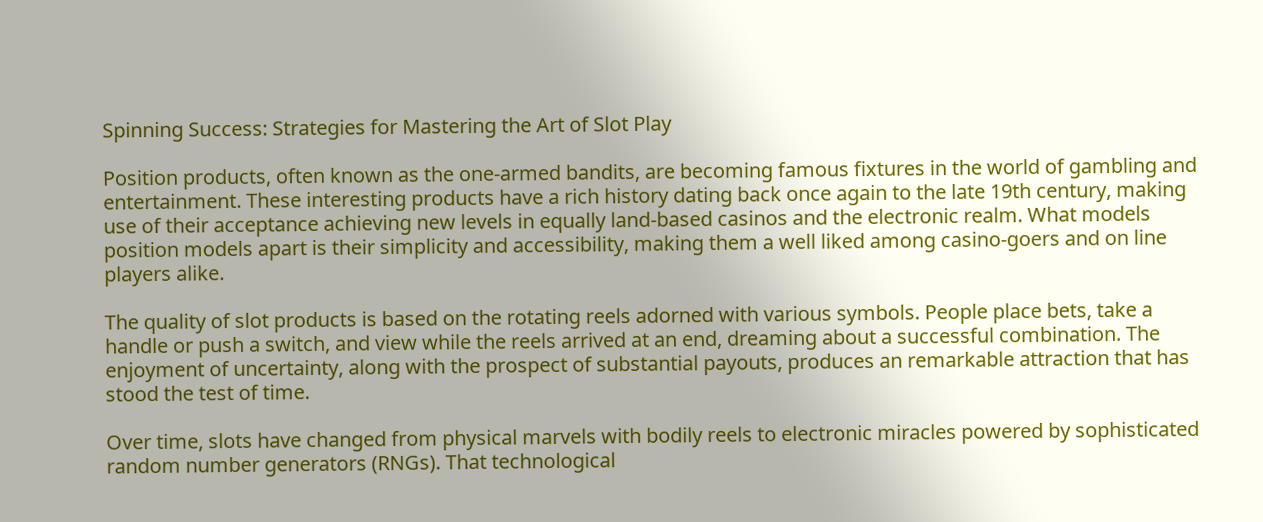Spinning Success: Strategies for Mastering the Art of Slot Play

Position products, often known as the one-armed bandits, are becoming famous fixtures in the world of gambling and entertainment. These interesting products have a rich history dating back once again to the late 19th century, making use of their acceptance achieving new levels in equally land-based casinos and the electronic realm. What models position models apart is their simplicity and accessibility, making them a well liked among casino-goers and on line players alike.

The quality of slot products is based on the rotating reels adorned with various symbols. People place bets, take a handle or push a switch, and view while the reels arrived at an end, dreaming about a successful combination. The enjoyment of uncertainty, along with the prospect of substantial payouts, produces an remarkable attraction that has stood the test of time.

Over time, slots have changed from physical marvels with bodily reels to electronic miracles powered by sophisticated random number generators (RNGs). That technological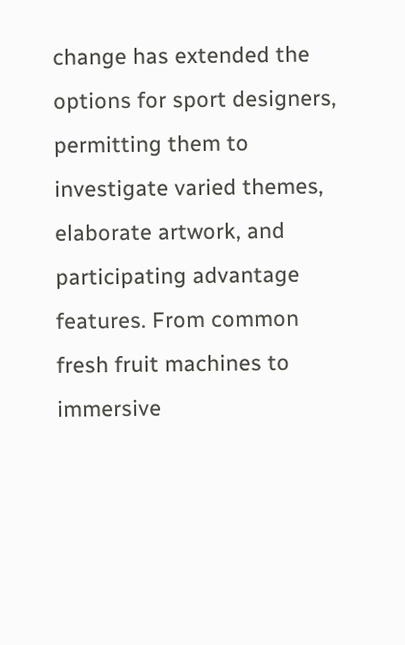change has extended the options for sport designers, permitting them to investigate varied themes, elaborate artwork, and participating advantage features. From common fresh fruit machines to immersive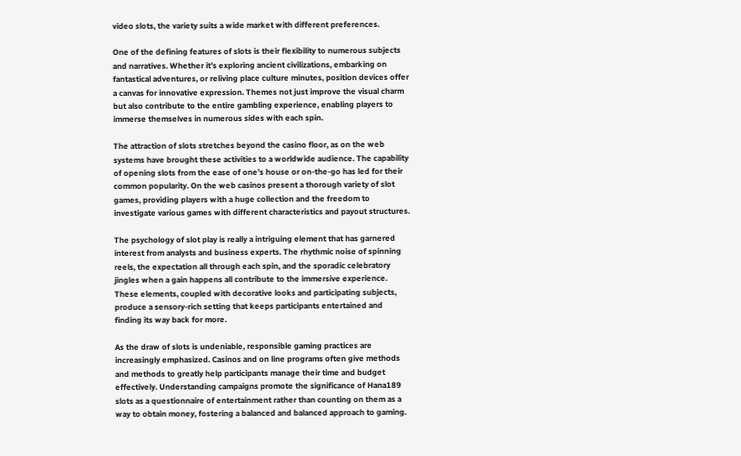video slots, the variety suits a wide market with different preferences.

One of the defining features of slots is their flexibility to numerous subjects and narratives. Whether it’s exploring ancient civilizations, embarking on fantastical adventures, or reliving place culture minutes, position devices offer a canvas for innovative expression. Themes not just improve the visual charm but also contribute to the entire gambling experience, enabling players to immerse themselves in numerous sides with each spin.

The attraction of slots stretches beyond the casino floor, as on the web systems have brought these activities to a worldwide audience. The capability of opening slots from the ease of one’s house or on-the-go has led for their common popularity. On the web casinos present a thorough variety of slot games, providing players with a huge collection and the freedom to investigate various games with different characteristics and payout structures.

The psychology of slot play is really a intriguing element that has garnered interest from analysts and business experts. The rhythmic noise of spinning reels, the expectation all through each spin, and the sporadic celebratory jingles when a gain happens all contribute to the immersive experience. These elements, coupled with decorative looks and participating subjects, produce a sensory-rich setting that keeps participants entertained and finding its way back for more.

As the draw of slots is undeniable, responsible gaming practices are increasingly emphasized. Casinos and on line programs often give methods and methods to greatly help participants manage their time and budget effectively. Understanding campaigns promote the significance of Hana189 slots as a questionnaire of entertainment rather than counting on them as a way to obtain money, fostering a balanced and balanced approach to gaming.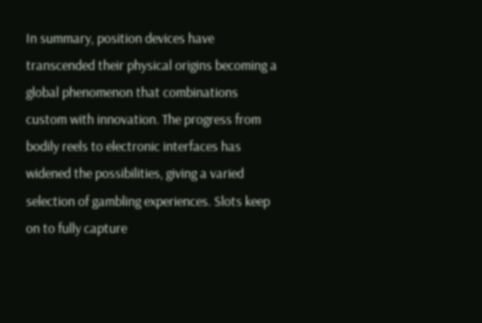In summary, position devices have transcended their physical origins becoming a global phenomenon that combinations custom with innovation. The progress from bodily reels to electronic interfaces has widened the possibilities, giving a varied selection of gambling experiences. Slots keep on to fully capture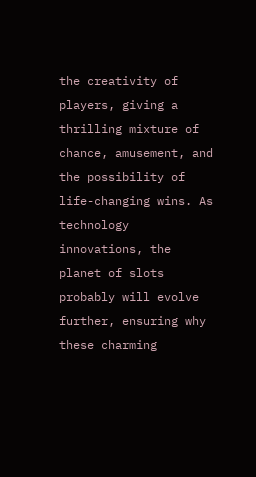the creativity of players, giving a thrilling mixture of chance, amusement, and the possibility of life-changing wins. As technology innovations, the planet of slots probably will evolve further, ensuring why these charming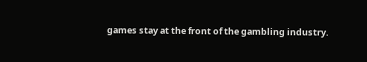games stay at the front of the gambling industry.